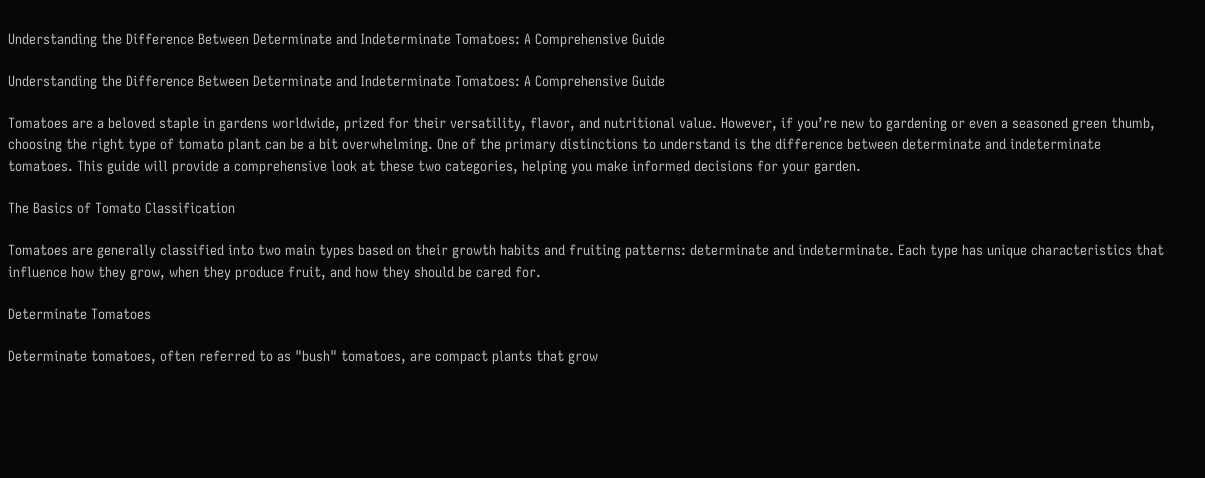Understanding the Difference Between Determinate and Indeterminate Tomatoes: A Comprehensive Guide

Understanding the Difference Between Determinate and Indeterminate Tomatoes: A Comprehensive Guide

Tomatoes are a beloved staple in gardens worldwide, prized for their versatility, flavor, and nutritional value. However, if you’re new to gardening or even a seasoned green thumb, choosing the right type of tomato plant can be a bit overwhelming. One of the primary distinctions to understand is the difference between determinate and indeterminate tomatoes. This guide will provide a comprehensive look at these two categories, helping you make informed decisions for your garden.

The Basics of Tomato Classification

Tomatoes are generally classified into two main types based on their growth habits and fruiting patterns: determinate and indeterminate. Each type has unique characteristics that influence how they grow, when they produce fruit, and how they should be cared for.

Determinate Tomatoes

Determinate tomatoes, often referred to as "bush" tomatoes, are compact plants that grow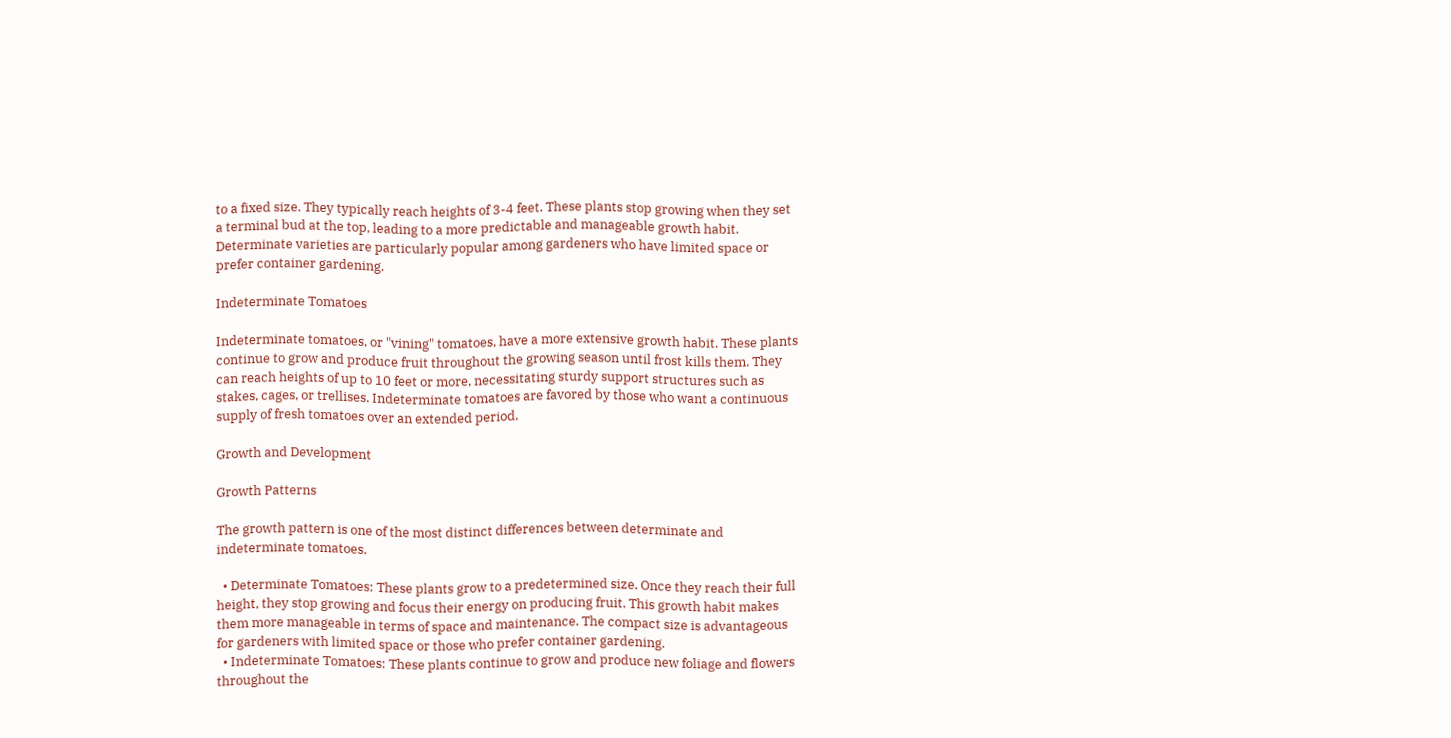to a fixed size. They typically reach heights of 3-4 feet. These plants stop growing when they set a terminal bud at the top, leading to a more predictable and manageable growth habit. Determinate varieties are particularly popular among gardeners who have limited space or prefer container gardening.

Indeterminate Tomatoes

Indeterminate tomatoes, or "vining" tomatoes, have a more extensive growth habit. These plants continue to grow and produce fruit throughout the growing season until frost kills them. They can reach heights of up to 10 feet or more, necessitating sturdy support structures such as stakes, cages, or trellises. Indeterminate tomatoes are favored by those who want a continuous supply of fresh tomatoes over an extended period.

Growth and Development

Growth Patterns

The growth pattern is one of the most distinct differences between determinate and indeterminate tomatoes.

  • Determinate Tomatoes: These plants grow to a predetermined size. Once they reach their full height, they stop growing and focus their energy on producing fruit. This growth habit makes them more manageable in terms of space and maintenance. The compact size is advantageous for gardeners with limited space or those who prefer container gardening.
  • Indeterminate Tomatoes: These plants continue to grow and produce new foliage and flowers throughout the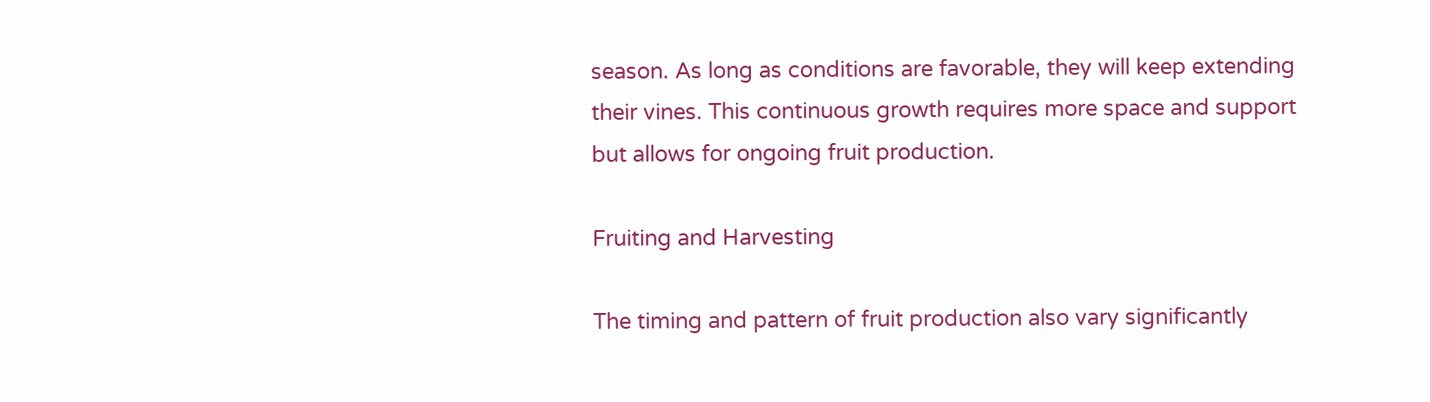season. As long as conditions are favorable, they will keep extending their vines. This continuous growth requires more space and support but allows for ongoing fruit production.

Fruiting and Harvesting

The timing and pattern of fruit production also vary significantly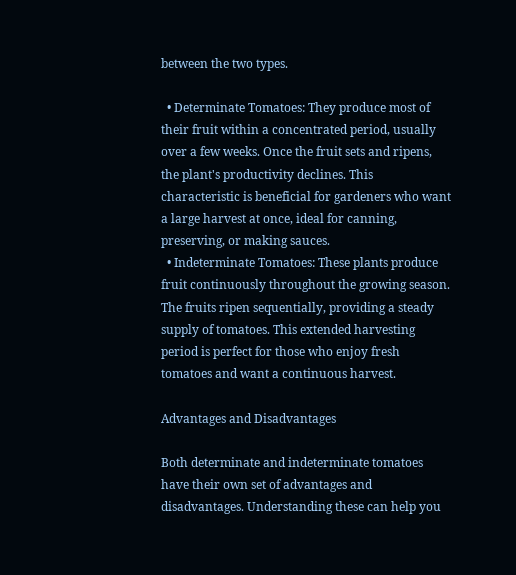between the two types.

  • Determinate Tomatoes: They produce most of their fruit within a concentrated period, usually over a few weeks. Once the fruit sets and ripens, the plant's productivity declines. This characteristic is beneficial for gardeners who want a large harvest at once, ideal for canning, preserving, or making sauces.
  • Indeterminate Tomatoes: These plants produce fruit continuously throughout the growing season. The fruits ripen sequentially, providing a steady supply of tomatoes. This extended harvesting period is perfect for those who enjoy fresh tomatoes and want a continuous harvest.

Advantages and Disadvantages

Both determinate and indeterminate tomatoes have their own set of advantages and disadvantages. Understanding these can help you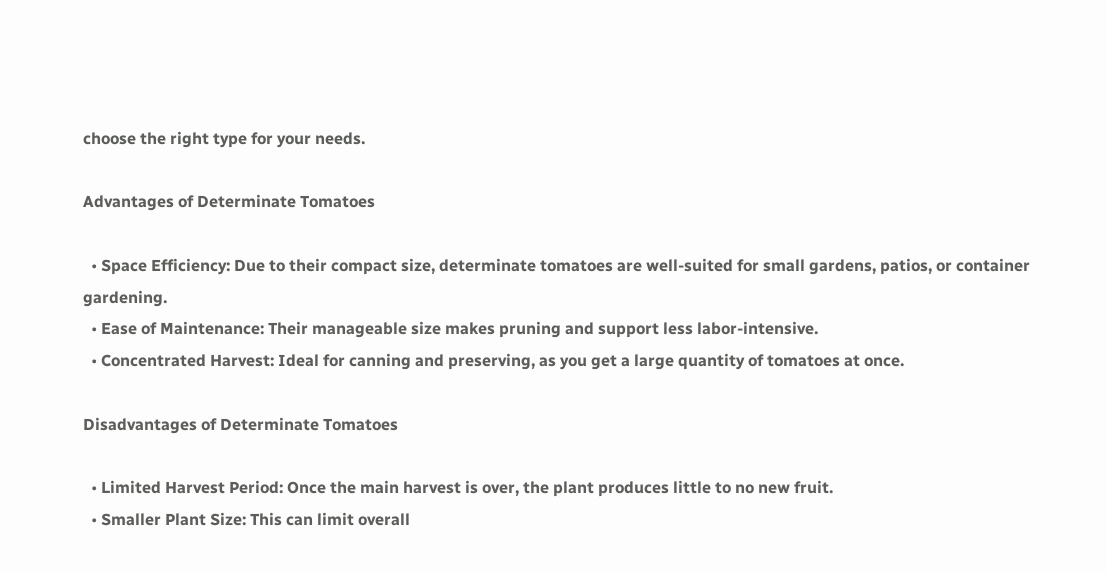choose the right type for your needs.

Advantages of Determinate Tomatoes

  • Space Efficiency: Due to their compact size, determinate tomatoes are well-suited for small gardens, patios, or container gardening.
  • Ease of Maintenance: Their manageable size makes pruning and support less labor-intensive.
  • Concentrated Harvest: Ideal for canning and preserving, as you get a large quantity of tomatoes at once.

Disadvantages of Determinate Tomatoes

  • Limited Harvest Period: Once the main harvest is over, the plant produces little to no new fruit.
  • Smaller Plant Size: This can limit overall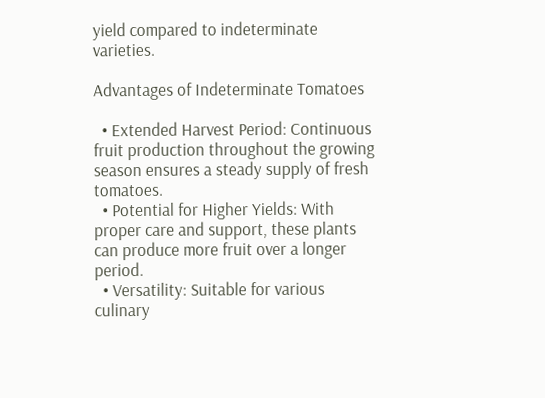yield compared to indeterminate varieties.

Advantages of Indeterminate Tomatoes

  • Extended Harvest Period: Continuous fruit production throughout the growing season ensures a steady supply of fresh tomatoes.
  • Potential for Higher Yields: With proper care and support, these plants can produce more fruit over a longer period.
  • Versatility: Suitable for various culinary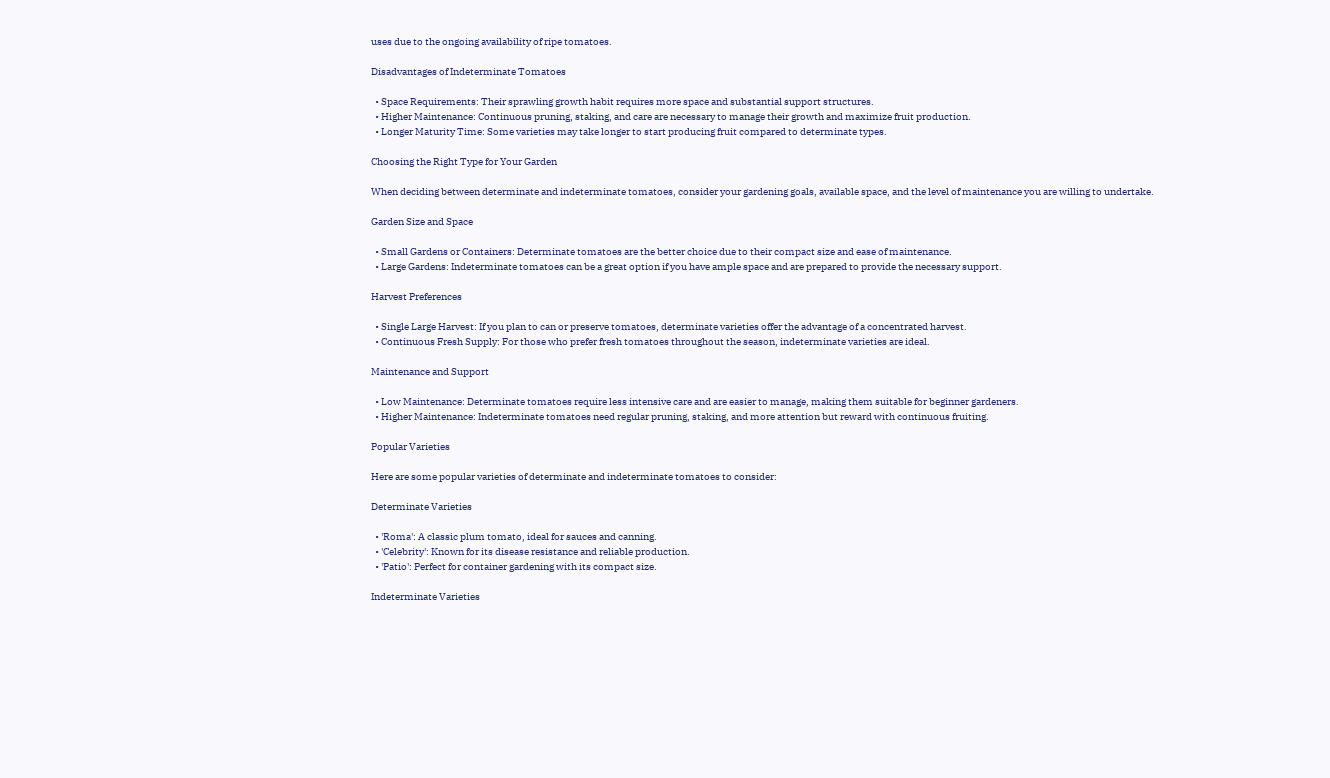uses due to the ongoing availability of ripe tomatoes.

Disadvantages of Indeterminate Tomatoes

  • Space Requirements: Their sprawling growth habit requires more space and substantial support structures.
  • Higher Maintenance: Continuous pruning, staking, and care are necessary to manage their growth and maximize fruit production.
  • Longer Maturity Time: Some varieties may take longer to start producing fruit compared to determinate types.

Choosing the Right Type for Your Garden

When deciding between determinate and indeterminate tomatoes, consider your gardening goals, available space, and the level of maintenance you are willing to undertake.

Garden Size and Space

  • Small Gardens or Containers: Determinate tomatoes are the better choice due to their compact size and ease of maintenance.
  • Large Gardens: Indeterminate tomatoes can be a great option if you have ample space and are prepared to provide the necessary support.

Harvest Preferences

  • Single Large Harvest: If you plan to can or preserve tomatoes, determinate varieties offer the advantage of a concentrated harvest.
  • Continuous Fresh Supply: For those who prefer fresh tomatoes throughout the season, indeterminate varieties are ideal.

Maintenance and Support

  • Low Maintenance: Determinate tomatoes require less intensive care and are easier to manage, making them suitable for beginner gardeners.
  • Higher Maintenance: Indeterminate tomatoes need regular pruning, staking, and more attention but reward with continuous fruiting.

Popular Varieties

Here are some popular varieties of determinate and indeterminate tomatoes to consider:

Determinate Varieties

  • 'Roma': A classic plum tomato, ideal for sauces and canning.
  • 'Celebrity': Known for its disease resistance and reliable production.
  • 'Patio': Perfect for container gardening with its compact size.

Indeterminate Varieties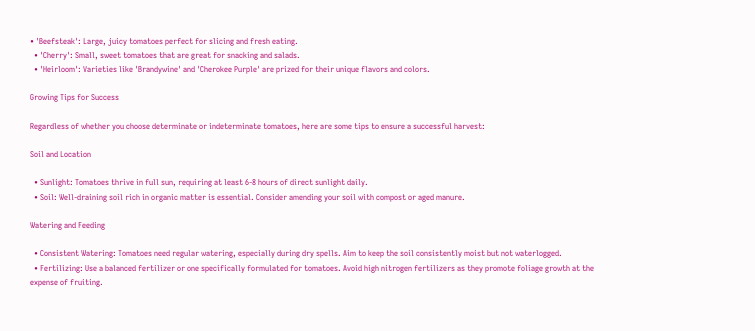• 'Beefsteak': Large, juicy tomatoes perfect for slicing and fresh eating.
  • 'Cherry': Small, sweet tomatoes that are great for snacking and salads.
  • 'Heirloom': Varieties like 'Brandywine' and 'Cherokee Purple' are prized for their unique flavors and colors.

Growing Tips for Success

Regardless of whether you choose determinate or indeterminate tomatoes, here are some tips to ensure a successful harvest:

Soil and Location

  • Sunlight: Tomatoes thrive in full sun, requiring at least 6-8 hours of direct sunlight daily.
  • Soil: Well-draining soil rich in organic matter is essential. Consider amending your soil with compost or aged manure.

Watering and Feeding

  • Consistent Watering: Tomatoes need regular watering, especially during dry spells. Aim to keep the soil consistently moist but not waterlogged.
  • Fertilizing: Use a balanced fertilizer or one specifically formulated for tomatoes. Avoid high nitrogen fertilizers as they promote foliage growth at the expense of fruiting.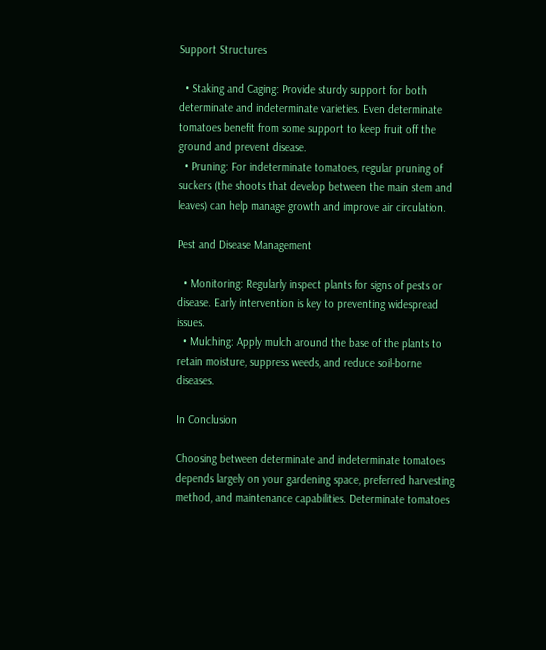Support Structures

  • Staking and Caging: Provide sturdy support for both determinate and indeterminate varieties. Even determinate tomatoes benefit from some support to keep fruit off the ground and prevent disease.
  • Pruning: For indeterminate tomatoes, regular pruning of suckers (the shoots that develop between the main stem and leaves) can help manage growth and improve air circulation.

Pest and Disease Management

  • Monitoring: Regularly inspect plants for signs of pests or disease. Early intervention is key to preventing widespread issues.
  • Mulching: Apply mulch around the base of the plants to retain moisture, suppress weeds, and reduce soil-borne diseases.

In Conclusion

Choosing between determinate and indeterminate tomatoes depends largely on your gardening space, preferred harvesting method, and maintenance capabilities. Determinate tomatoes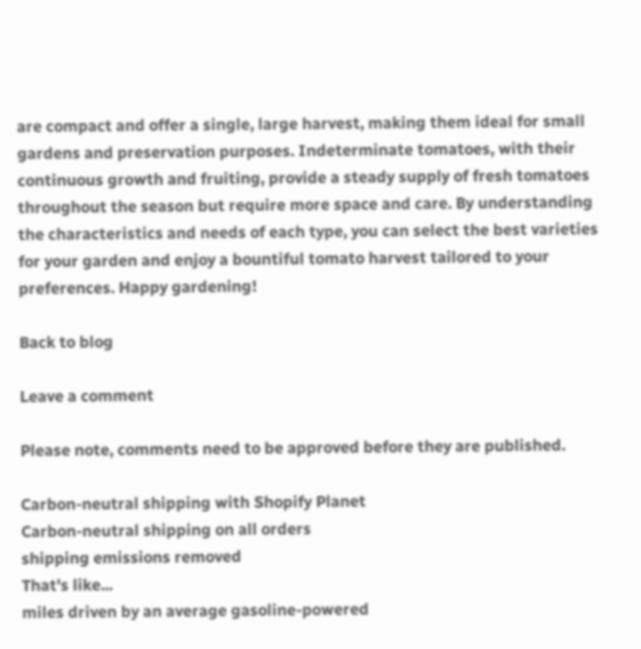are compact and offer a single, large harvest, making them ideal for small gardens and preservation purposes. Indeterminate tomatoes, with their continuous growth and fruiting, provide a steady supply of fresh tomatoes throughout the season but require more space and care. By understanding the characteristics and needs of each type, you can select the best varieties for your garden and enjoy a bountiful tomato harvest tailored to your preferences. Happy gardening!

Back to blog

Leave a comment

Please note, comments need to be approved before they are published.

Carbon-neutral shipping with Shopify Planet
Carbon-neutral shipping on all orders
shipping emissions removed
That's like...
miles driven by an average gasoline-powered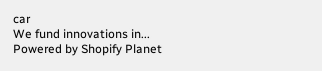car
We fund innovations in...
Powered by Shopify Planet